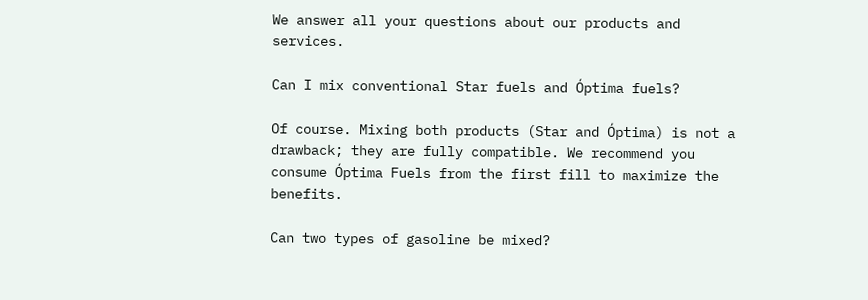We answer all your questions about our products and services.

Can I mix conventional Star fuels and Óptima fuels?

Of course. Mixing both products (Star and Óptima) is not a drawback; they are fully compatible. We recommend you consume Óptima Fuels from the first fill to maximize the benefits.

Can two types of gasoline be mixed?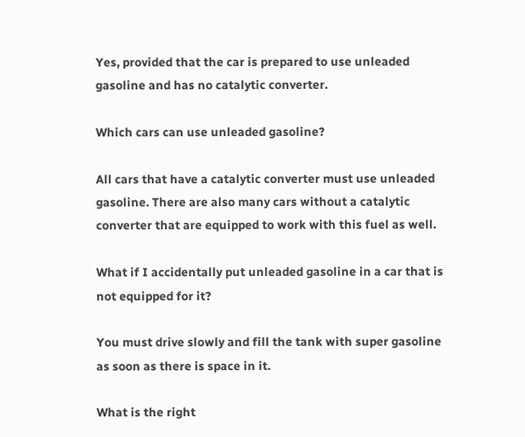Yes, provided that the car is prepared to use unleaded gasoline and has no catalytic converter.

Which cars can use unleaded gasoline?

All cars that have a catalytic converter must use unleaded gasoline. There are also many cars without a catalytic converter that are equipped to work with this fuel as well.

What if I accidentally put unleaded gasoline in a car that is not equipped for it?

You must drive slowly and fill the tank with super gasoline as soon as there is space in it.

What is the right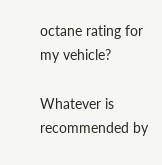octane rating for my vehicle?

Whatever is recommended by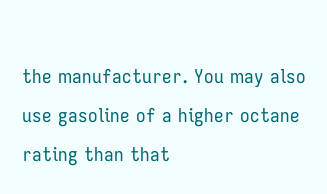the manufacturer. You may also use gasoline of a higher octane rating than that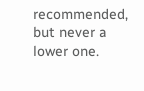recommended, but never a lower one.